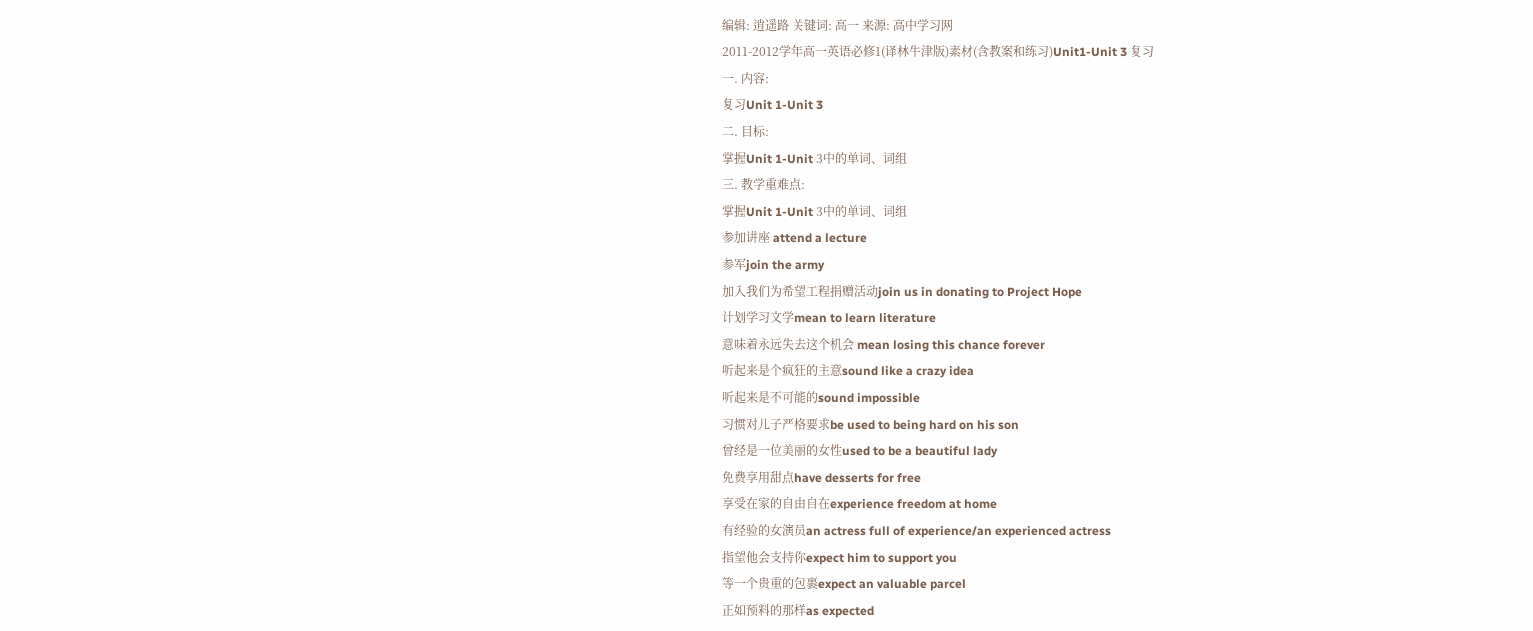编辑: 逍遥路 关键词: 高一 来源: 高中学习网
2011-2012学年高一英语必修1(译林牛津版)素材(含教案和练习)Unit1-Unit 3 复习
一. 内容:
复习Unit 1-Unit 3
二. 目标:
掌握Unit 1-Unit 3中的单词、词组
三. 教学重难点:
掌握Unit 1-Unit 3中的单词、词组
参加讲座 attend a lecture
参军join the army
加入我们为希望工程捐赠活动join us in donating to Project Hope
计划学习文学mean to learn literature
意味着永远失去这个机会 mean losing this chance forever
听起来是个疯狂的主意sound like a crazy idea
听起来是不可能的sound impossible
习惯对儿子严格要求be used to being hard on his son
曾经是一位美丽的女性used to be a beautiful lady
免费享用甜点have desserts for free
享受在家的自由自在experience freedom at home
有经验的女演员an actress full of experience/an experienced actress
指望他会支持你expect him to support you
等一个贵重的包裹expect an valuable parcel
正如预料的那样as expected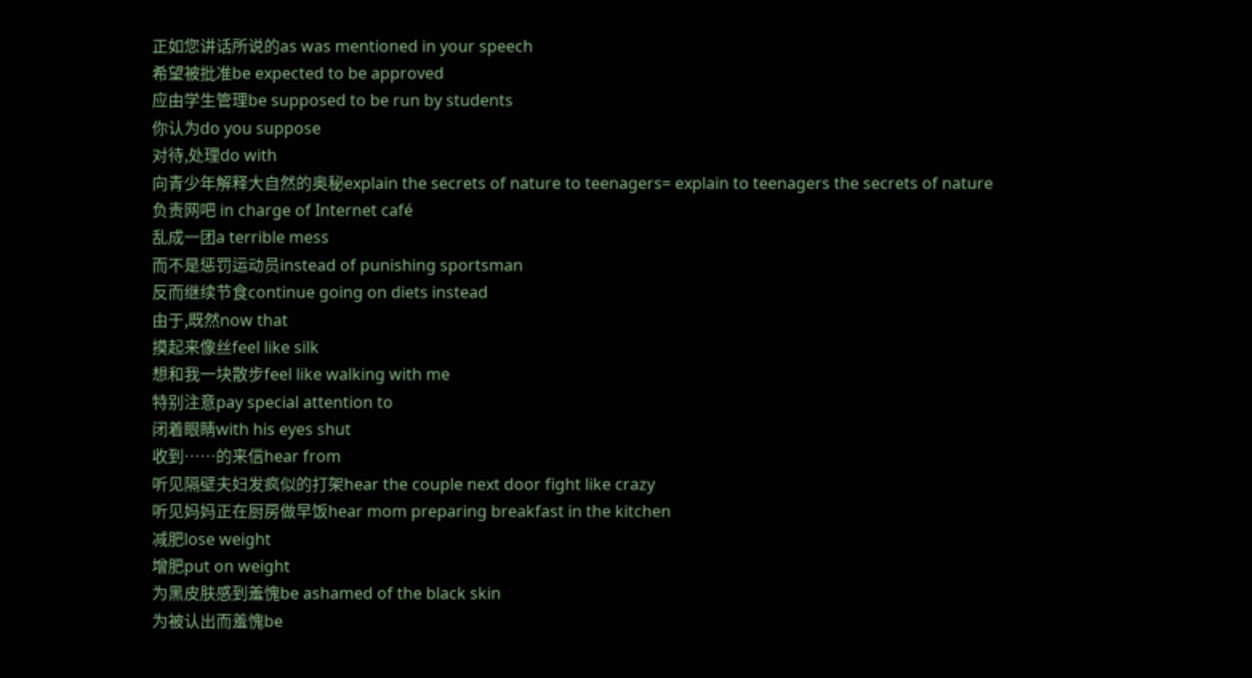正如您讲话所说的as was mentioned in your speech
希望被批准be expected to be approved
应由学生管理be supposed to be run by students
你认为do you suppose
对待,处理do with
向青少年解释大自然的奥秘explain the secrets of nature to teenagers= explain to teenagers the secrets of nature
负责网吧 in charge of Internet café
乱成一团a terrible mess
而不是惩罚运动员instead of punishing sportsman
反而继续节食continue going on diets instead
由于,既然now that
摸起来像丝feel like silk
想和我一块散步feel like walking with me
特别注意pay special attention to
闭着眼睛with his eyes shut
收到……的来信hear from
听见隔壁夫妇发疯似的打架hear the couple next door fight like crazy
听见妈妈正在厨房做早饭hear mom preparing breakfast in the kitchen
减肥lose weight
增肥put on weight
为黑皮肤感到羞愧be ashamed of the black skin
为被认出而羞愧be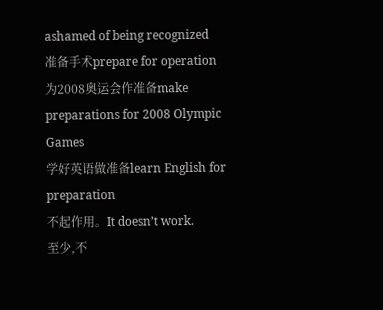ashamed of being recognized
准备手术prepare for operation
为2008奥运会作准备make preparations for 2008 Olympic Games
学好英语做准备learn English for preparation
不起作用。It doesn’t work.
至少,不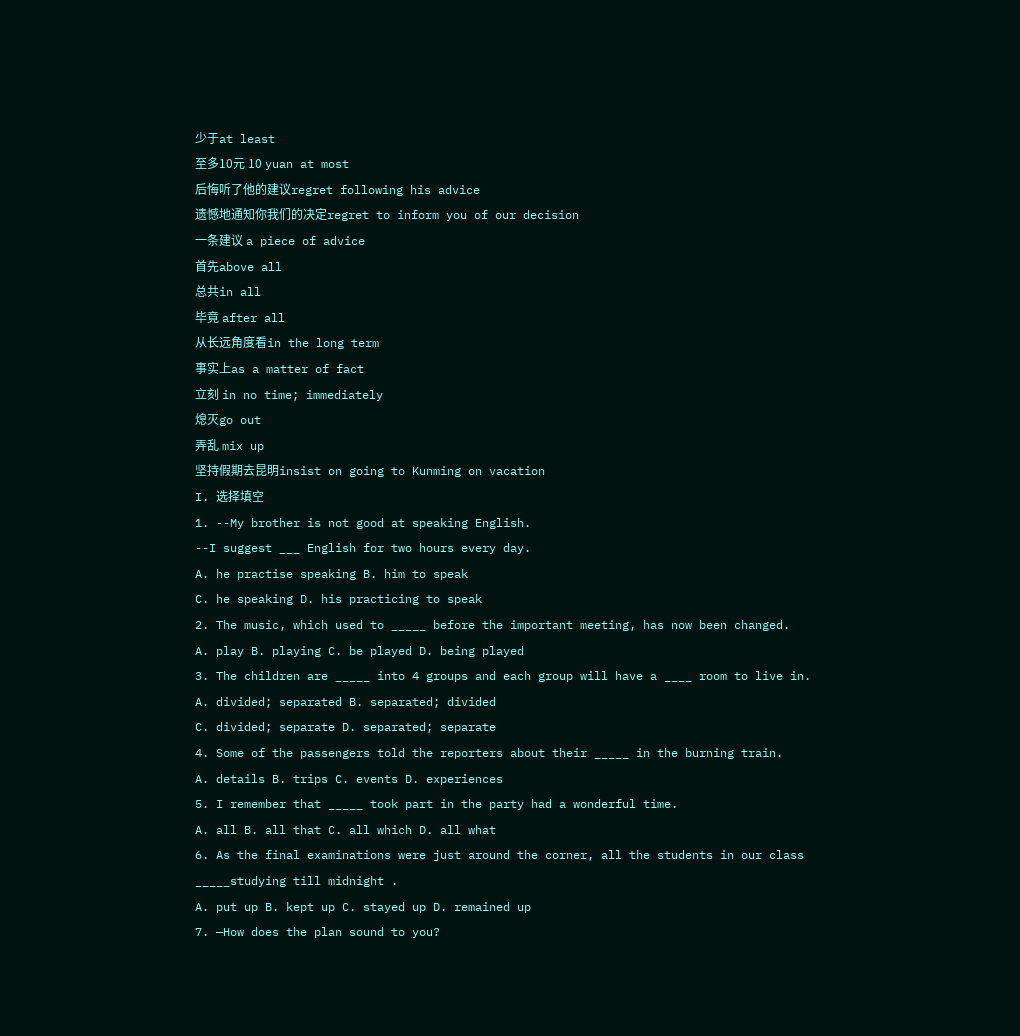少于at least
至多10元 10 yuan at most
后悔听了他的建议regret following his advice
遗憾地通知你我们的决定regret to inform you of our decision
一条建议 a piece of advice
首先above all
总共in all
毕竟 after all
从长远角度看in the long term
事实上as a matter of fact
立刻 in no time; immediately
熄灭go out
弄乱 mix up
坚持假期去昆明insist on going to Kunming on vacation
I. 选择填空
1. --My brother is not good at speaking English.
--I suggest ___ English for two hours every day.
A. he practise speaking B. him to speak
C. he speaking D. his practicing to speak
2. The music, which used to _____ before the important meeting, has now been changed.
A. play B. playing C. be played D. being played
3. The children are _____ into 4 groups and each group will have a ____ room to live in.
A. divided; separated B. separated; divided
C. divided; separate D. separated; separate
4. Some of the passengers told the reporters about their _____ in the burning train.
A. details B. trips C. events D. experiences
5. I remember that _____ took part in the party had a wonderful time.
A. all B. all that C. all which D. all what
6. As the final examinations were just around the corner, all the students in our class _____studying till midnight .
A. put up B. kept up C. stayed up D. remained up
7. —How does the plan sound to you?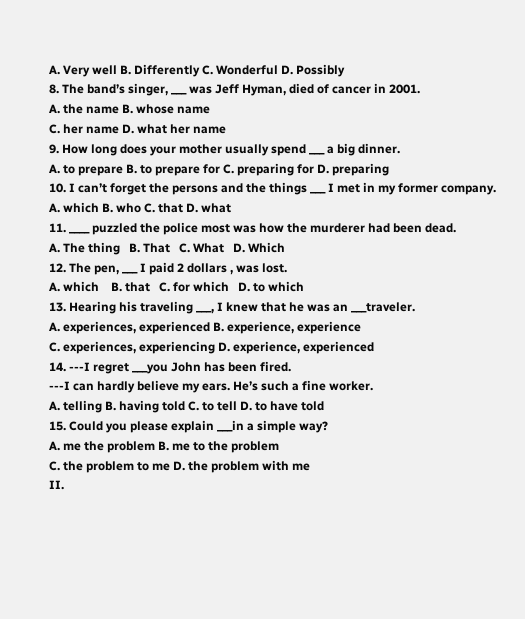A. Very well B. Differently C. Wonderful D. Possibly
8. The band’s singer, ___ was Jeff Hyman, died of cancer in 2001.
A. the name B. whose name
C. her name D. what her name
9. How long does your mother usually spend ___ a big dinner.
A. to prepare B. to prepare for C. preparing for D. preparing
10. I can’t forget the persons and the things ___ I met in my former company.
A. which B. who C. that D. what
11. ____ puzzled the police most was how the murderer had been dead.
A. The thing   B. That   C. What   D. Which
12. The pen, ___ I paid 2 dollars , was lost.
A. which    B. that   C. for which   D. to which
13. Hearing his traveling ___, I knew that he was an ___traveler.
A. experiences, experienced B. experience, experience
C. experiences, experiencing D. experience, experienced
14. ---I regret ___you John has been fired.
---I can hardly believe my ears. He’s such a fine worker.
A. telling B. having told C. to tell D. to have told
15. Could you please explain ___in a simple way?
A. me the problem B. me to the problem
C. the problem to me D. the problem with me
II.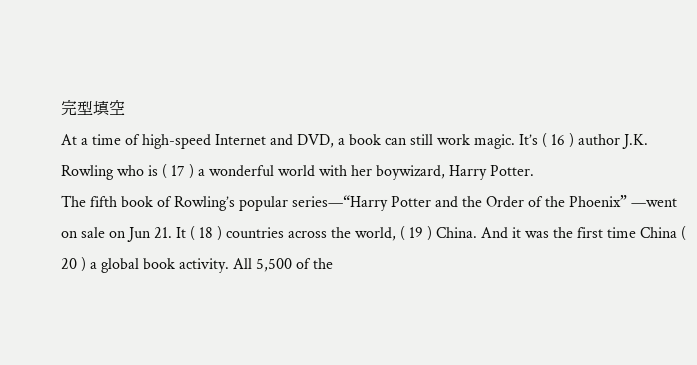完型填空
At a time of high-speed Internet and DVD, a book can still work magic. It’s ( 16 ) author J.K. Rowling who is ( 17 ) a wonderful world with her boywizard, Harry Potter.
The fifth book of Rowling’s popular series—“Harry Potter and the Order of the Phoenix” —went on sale on Jun 21. It ( 18 ) countries across the world, ( 19 ) China. And it was the first time China ( 20 ) a global book activity. All 5,500 of the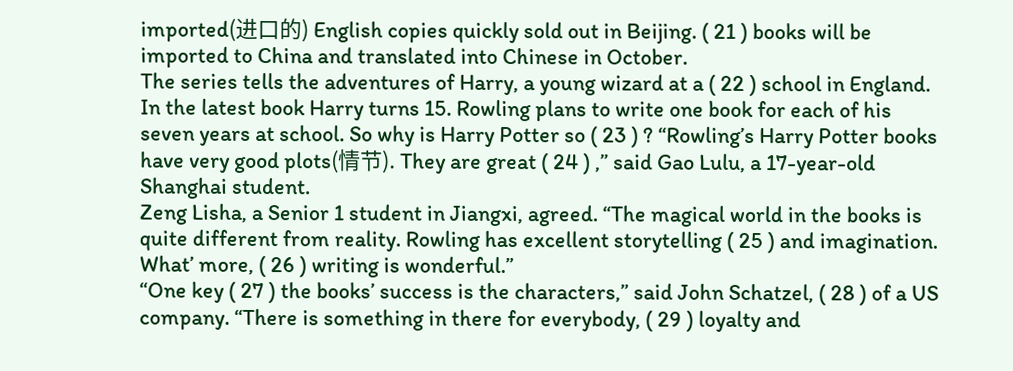imported(进口的) English copies quickly sold out in Beijing. ( 21 ) books will be imported to China and translated into Chinese in October.
The series tells the adventures of Harry, a young wizard at a ( 22 ) school in England. In the latest book Harry turns 15. Rowling plans to write one book for each of his seven years at school. So why is Harry Potter so ( 23 ) ? “Rowling’s Harry Potter books have very good plots(情节). They are great ( 24 ) ,” said Gao Lulu, a 17-year-old Shanghai student.
Zeng Lisha, a Senior 1 student in Jiangxi, agreed. “The magical world in the books is quite different from reality. Rowling has excellent storytelling ( 25 ) and imagination. What’ more, ( 26 ) writing is wonderful.”
“One key ( 27 ) the books’ success is the characters,” said John Schatzel, ( 28 ) of a US company. “There is something in there for everybody, ( 29 ) loyalty and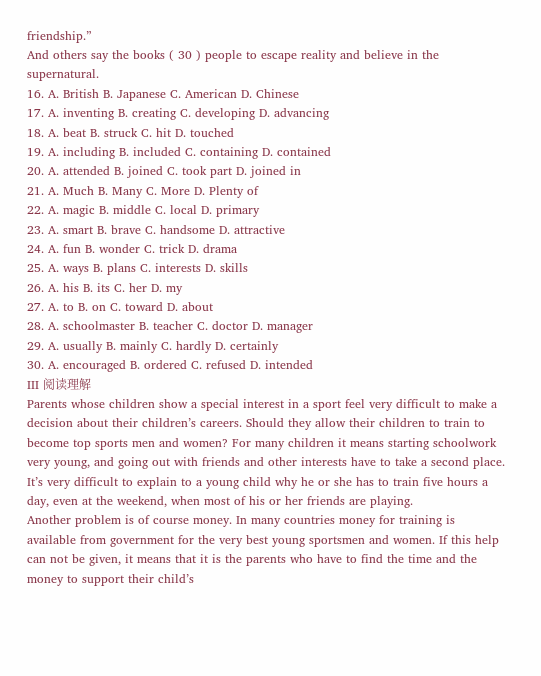friendship.”
And others say the books ( 30 ) people to escape reality and believe in the supernatural.
16. A. British B. Japanese C. American D. Chinese
17. A. inventing B. creating C. developing D. advancing
18. A. beat B. struck C. hit D. touched
19. A. including B. included C. containing D. contained
20. A. attended B. joined C. took part D. joined in
21. A. Much B. Many C. More D. Plenty of
22. A. magic B. middle C. local D. primary
23. A. smart B. brave C. handsome D. attractive
24. A. fun B. wonder C. trick D. drama
25. A. ways B. plans C. interests D. skills
26. A. his B. its C. her D. my
27. A. to B. on C. toward D. about
28. A. schoolmaster B. teacher C. doctor D. manager
29. A. usually B. mainly C. hardly D. certainly
30. A. encouraged B. ordered C. refused D. intended
III 阅读理解
Parents whose children show a special interest in a sport feel very difficult to make a decision about their children’s careers. Should they allow their children to train to become top sports men and women? For many children it means starting schoolwork very young, and going out with friends and other interests have to take a second place. It’s very difficult to explain to a young child why he or she has to train five hours a day, even at the weekend, when most of his or her friends are playing.
Another problem is of course money. In many countries money for training is available from government for the very best young sportsmen and women. If this help can not be given, it means that it is the parents who have to find the time and the money to support their child’s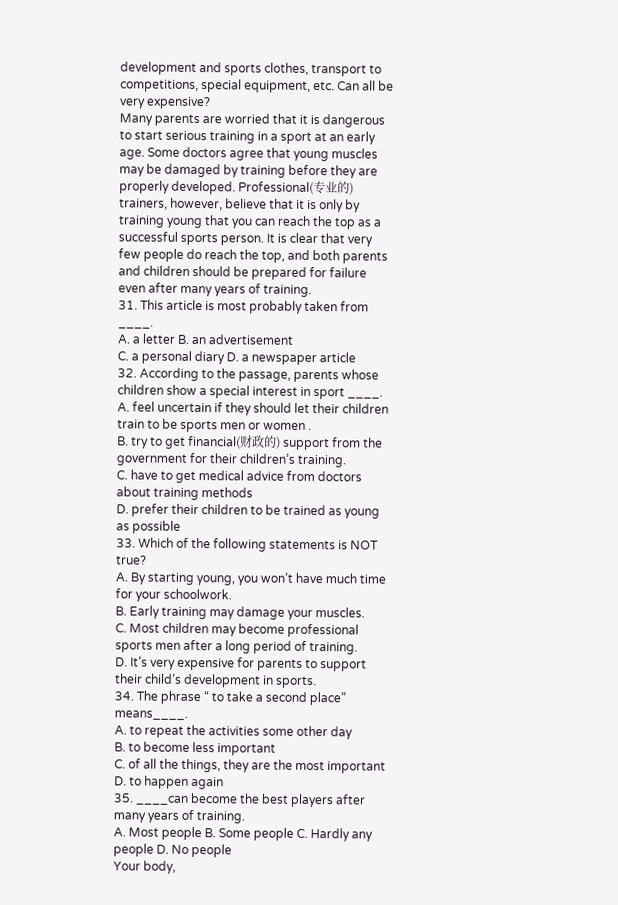development and sports clothes, transport to competitions, special equipment, etc. Can all be very expensive?
Many parents are worried that it is dangerous to start serious training in a sport at an early age. Some doctors agree that young muscles may be damaged by training before they are properly developed. Professional(专业的) trainers, however, believe that it is only by training young that you can reach the top as a successful sports person. It is clear that very few people do reach the top, and both parents and children should be prepared for failure even after many years of training.
31. This article is most probably taken from ____.
A. a letter B. an advertisement
C. a personal diary D. a newspaper article
32. According to the passage, parents whose children show a special interest in sport ____.
A. feel uncertain if they should let their children train to be sports men or women .
B. try to get financial(财政的) support from the government for their children’s training.
C. have to get medical advice from doctors about training methods
D. prefer their children to be trained as young as possible
33. Which of the following statements is NOT true?
A. By starting young, you won’t have much time for your schoolwork.
B. Early training may damage your muscles.
C. Most children may become professional sports men after a long period of training.
D. It’s very expensive for parents to support their child’s development in sports.
34. The phrase “ to take a second place” means____.
A. to repeat the activities some other day
B. to become less important
C. of all the things, they are the most important
D. to happen again
35. ____can become the best players after many years of training.
A. Most people B. Some people C. Hardly any people D. No people
Your body,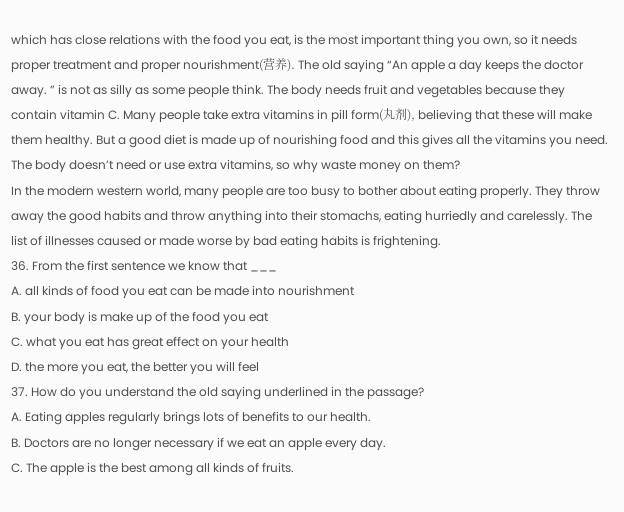which has close relations with the food you eat, is the most important thing you own, so it needs proper treatment and proper nourishment(营养). The old saying “An apple a day keeps the doctor away. ” is not as silly as some people think. The body needs fruit and vegetables because they contain vitamin C. Many people take extra vitamins in pill form(丸剂), believing that these will make them healthy. But a good diet is made up of nourishing food and this gives all the vitamins you need. The body doesn’t need or use extra vitamins, so why waste money on them?
In the modern western world, many people are too busy to bother about eating properly. They throw away the good habits and throw anything into their stomachs, eating hurriedly and carelessly. The list of illnesses caused or made worse by bad eating habits is frightening.
36. From the first sentence we know that ___
A. all kinds of food you eat can be made into nourishment
B. your body is make up of the food you eat
C. what you eat has great effect on your health
D. the more you eat, the better you will feel
37. How do you understand the old saying underlined in the passage?
A. Eating apples regularly brings lots of benefits to our health.
B. Doctors are no longer necessary if we eat an apple every day.
C. The apple is the best among all kinds of fruits.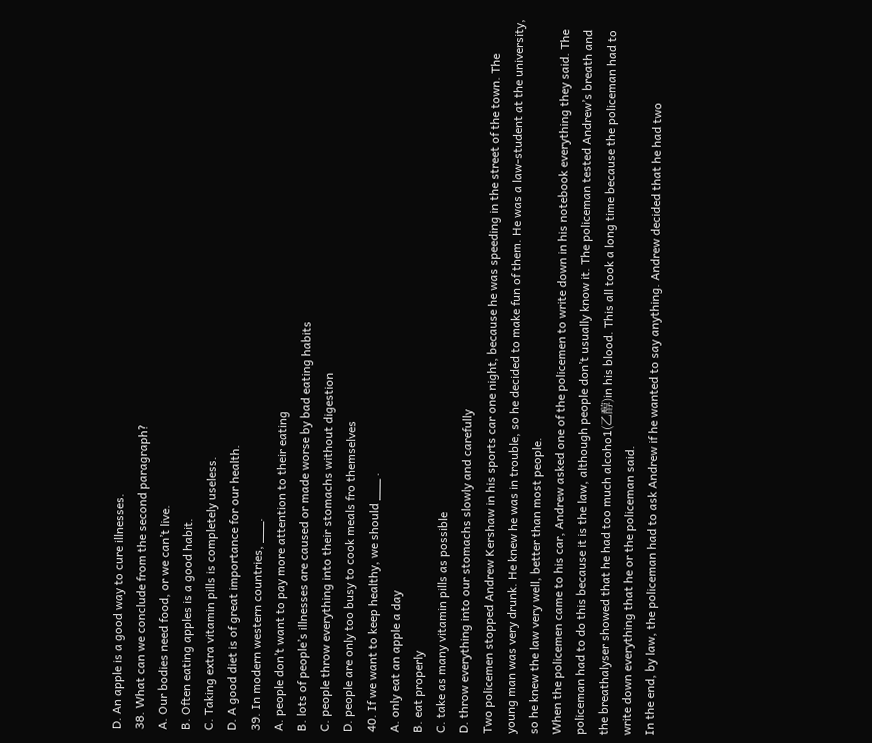D. An apple is a good way to cure illnesses.
38. What can we conclude from the second paragraph?
A. Our bodies need food, or we can’t live.
B. Often eating apples is a good habit.
C. Taking extra vitamin pills is completely useless.
D. A good diet is of great importance for our health.
39. In modern western countries, ___.
A. people don’t want to pay more attention to their eating
B. lots of people’s illnesses are caused or made worse by bad eating habits
C. people throw everything into their stomachs without digestion
D. people are only too busy to cook meals fro themselves
40. If we want to keep healthy, we should ___ .
A. only eat an apple a day
B. eat properly
C. take as many vitamin pills as possible
D. throw everything into our stomachs slowly and carefully
Two policemen stopped Andrew Kershaw in his sports car one night, because he was speeding in the street of the town. The young man was very drunk. He knew he was in trouble, so he decided to make fun of them. He was a law-student at the university, so he knew the law very well, better than most people.
When the policemen came to his car, Andrew asked one of the policemen to write down in his notebook everything they said. The policeman had to do this because it is the law, although people don’t usually know it. The policeman tested Andrew’s breath and the breathalyser showed that he had too much alcoho1(乙醇)in his blood. This all took a long time because the policeman had to write down everything that he or the policeman said.
In the end, by law, the policeman had to ask Andrew if he wanted to say anything. Andrew decided that he had two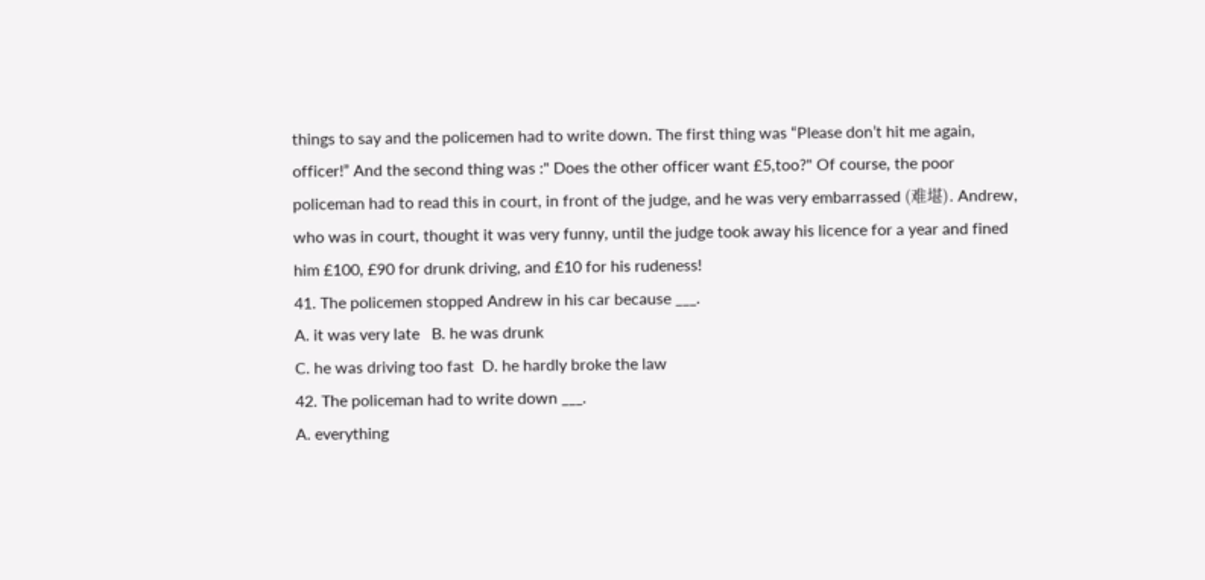things to say and the policemen had to write down. The first thing was “Please don’t hit me again, officer!” And the second thing was :" Does the other officer want £5,too?" Of course, the poor policeman had to read this in court, in front of the judge, and he was very embarrassed (难堪). Andrew, who was in court, thought it was very funny, until the judge took away his licence for a year and fined him £100, £90 for drunk driving, and £10 for his rudeness!
41. The policemen stopped Andrew in his car because ___.
A. it was very late   B. he was drunk
C. he was driving too fast  D. he hardly broke the law
42. The policeman had to write down ___.
A. everything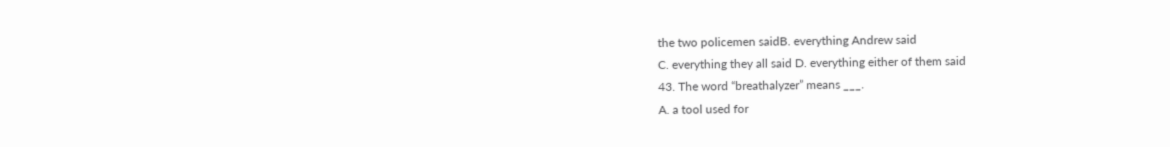the two policemen saidB. everything Andrew said
C. everything they all said D. everything either of them said
43. The word “breathalyzer” means ___.
A. a tool used for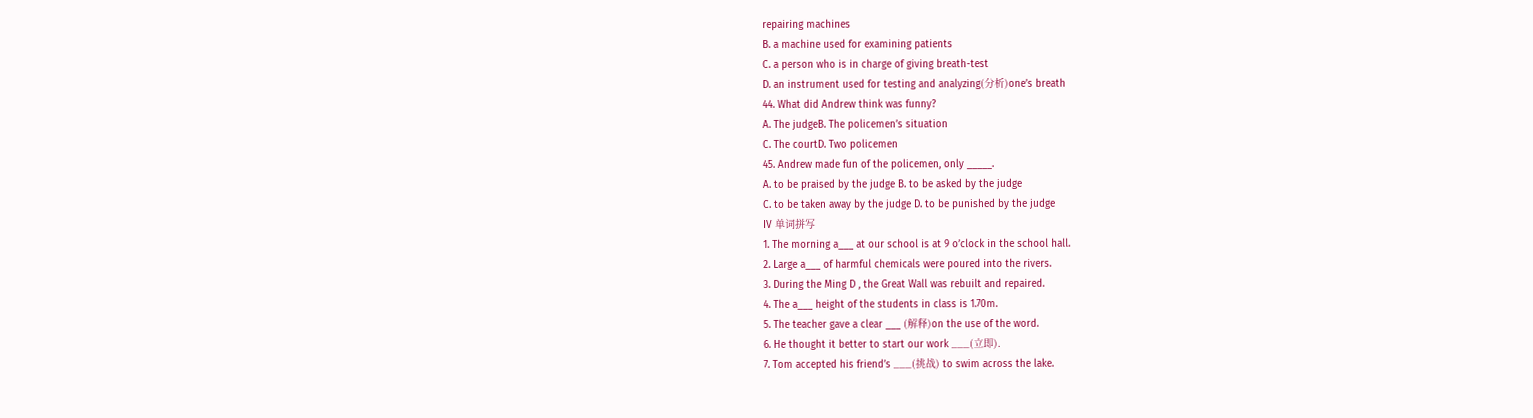repairing machines
B. a machine used for examining patients
C. a person who is in charge of giving breath-test
D. an instrument used for testing and analyzing(分析)one’s breath
44. What did Andrew think was funny?
A. The judgeB. The policemen’s situation
C. The courtD. Two policemen
45. Andrew made fun of the policemen, only _____.
A. to be praised by the judge B. to be asked by the judge
C. to be taken away by the judge D. to be punished by the judge
IV 单词拼写
1. The morning a___ at our school is at 9 o’clock in the school hall.
2. Large a___ of harmful chemicals were poured into the rivers.
3. During the Ming D , the Great Wall was rebuilt and repaired.
4. The a___ height of the students in class is 1.70m.
5. The teacher gave a clear ___ (解释)on the use of the word.
6. He thought it better to start our work ___(立即).
7. Tom accepted his friend’s ___(挑战) to swim across the lake.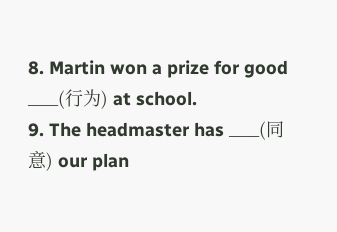8. Martin won a prize for good ___(行为) at school.
9. The headmaster has ___(同意) our plan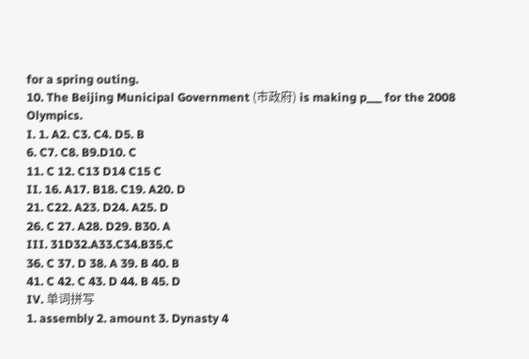for a spring outing.
10. The Beijing Municipal Government (市政府) is making p___ for the 2008 Olympics.
I. 1. A2. C3. C4. D5. B
6. C7. C8. B9.D10. C
11. C 12. C13 D14 C15 C
II. 16. A17. B18. C19. A20. D
21. C22. A23. D24. A25. D
26. C 27. A28. D29. B30. A
III. 31D32.A33.C34.B35.C
36. C 37. D 38. A 39. B 40. B
41. C 42. C 43. D 44. B 45. D
IV. 单词拼写
1. assembly 2. amount 3. Dynasty 4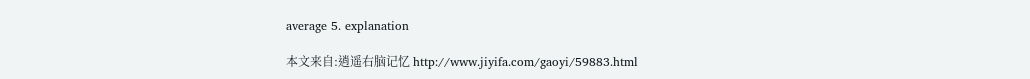average 5. explanation

本文来自:逍遥右脑记忆 http://www.jiyifa.com/gaoyi/59883.html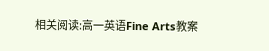相关阅读:高一英语Fine Arts教案